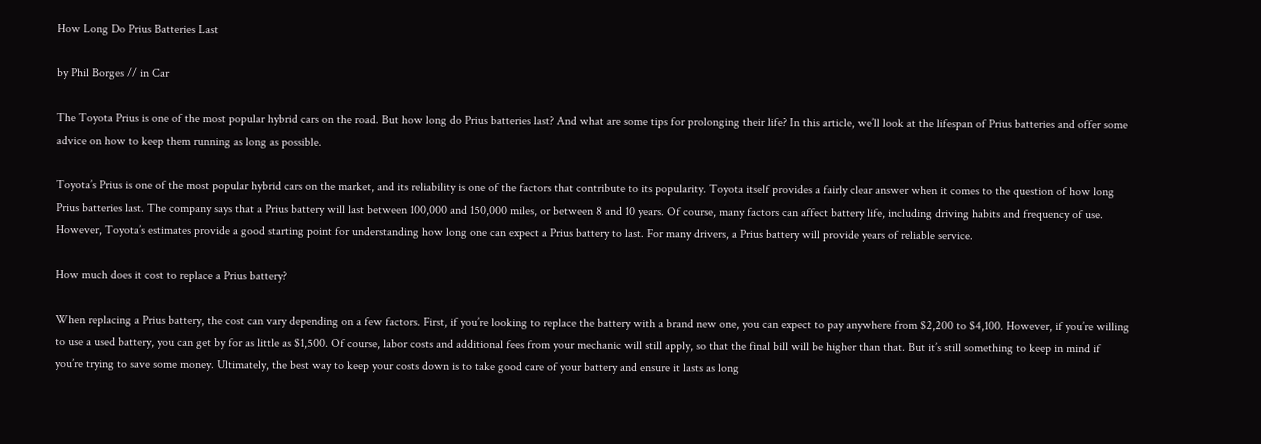How Long Do Prius Batteries Last

by Phil Borges // in Car

The Toyota Prius is one of the most popular hybrid cars on the road. But how long do Prius batteries last? And what are some tips for prolonging their life? In this article, we’ll look at the lifespan of Prius batteries and offer some advice on how to keep them running as long as possible.

Toyota’s Prius is one of the most popular hybrid cars on the market, and its reliability is one of the factors that contribute to its popularity. Toyota itself provides a fairly clear answer when it comes to the question of how long Prius batteries last. The company says that a Prius battery will last between 100,000 and 150,000 miles, or between 8 and 10 years. Of course, many factors can affect battery life, including driving habits and frequency of use. However, Toyota’s estimates provide a good starting point for understanding how long one can expect a Prius battery to last. For many drivers, a Prius battery will provide years of reliable service.

How much does it cost to replace a Prius battery?

When replacing a Prius battery, the cost can vary depending on a few factors. First, if you’re looking to replace the battery with a brand new one, you can expect to pay anywhere from $2,200 to $4,100. However, if you’re willing to use a used battery, you can get by for as little as $1,500. Of course, labor costs and additional fees from your mechanic will still apply, so that the final bill will be higher than that. But it’s still something to keep in mind if you’re trying to save some money. Ultimately, the best way to keep your costs down is to take good care of your battery and ensure it lasts as long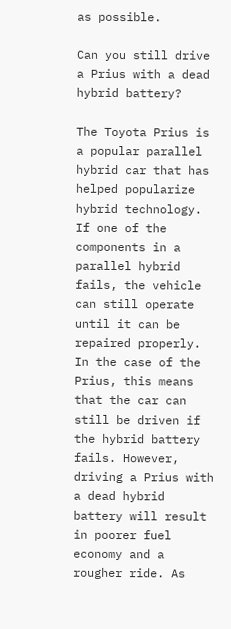as possible.

Can you still drive a Prius with a dead hybrid battery?

The Toyota Prius is a popular parallel hybrid car that has helped popularize hybrid technology. If one of the components in a parallel hybrid fails, the vehicle can still operate until it can be repaired properly. In the case of the Prius, this means that the car can still be driven if the hybrid battery fails. However, driving a Prius with a dead hybrid battery will result in poorer fuel economy and a rougher ride. As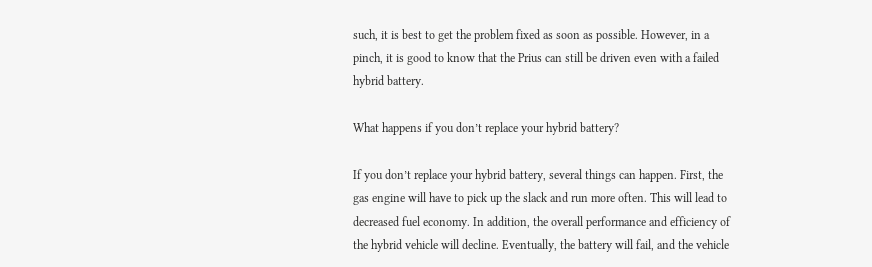such, it is best to get the problem fixed as soon as possible. However, in a pinch, it is good to know that the Prius can still be driven even with a failed hybrid battery.

What happens if you don’t replace your hybrid battery?

If you don’t replace your hybrid battery, several things can happen. First, the gas engine will have to pick up the slack and run more often. This will lead to decreased fuel economy. In addition, the overall performance and efficiency of the hybrid vehicle will decline. Eventually, the battery will fail, and the vehicle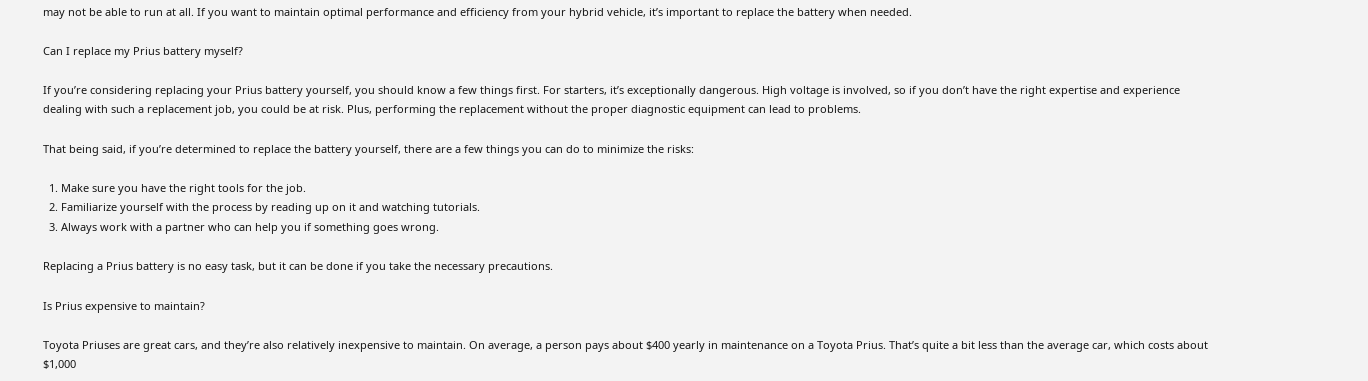may not be able to run at all. If you want to maintain optimal performance and efficiency from your hybrid vehicle, it’s important to replace the battery when needed.

Can I replace my Prius battery myself?

If you’re considering replacing your Prius battery yourself, you should know a few things first. For starters, it’s exceptionally dangerous. High voltage is involved, so if you don’t have the right expertise and experience dealing with such a replacement job, you could be at risk. Plus, performing the replacement without the proper diagnostic equipment can lead to problems.

That being said, if you’re determined to replace the battery yourself, there are a few things you can do to minimize the risks:

  1. Make sure you have the right tools for the job.
  2. Familiarize yourself with the process by reading up on it and watching tutorials.
  3. Always work with a partner who can help you if something goes wrong.

Replacing a Prius battery is no easy task, but it can be done if you take the necessary precautions.

Is Prius expensive to maintain?

Toyota Priuses are great cars, and they’re also relatively inexpensive to maintain. On average, a person pays about $400 yearly in maintenance on a Toyota Prius. That’s quite a bit less than the average car, which costs about $1,000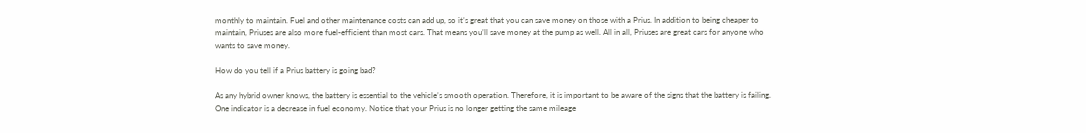monthly to maintain. Fuel and other maintenance costs can add up, so it’s great that you can save money on those with a Prius. In addition to being cheaper to maintain, Priuses are also more fuel-efficient than most cars. That means you’ll save money at the pump as well. All in all, Priuses are great cars for anyone who wants to save money.

How do you tell if a Prius battery is going bad?

As any hybrid owner knows, the battery is essential to the vehicle’s smooth operation. Therefore, it is important to be aware of the signs that the battery is failing. One indicator is a decrease in fuel economy. Notice that your Prius is no longer getting the same mileage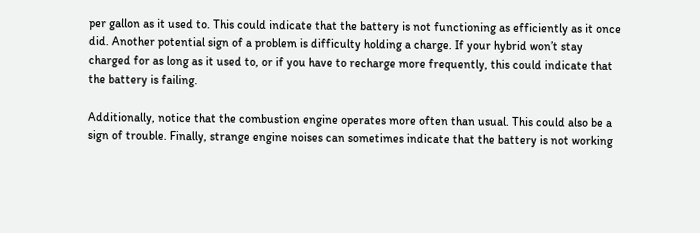per gallon as it used to. This could indicate that the battery is not functioning as efficiently as it once did. Another potential sign of a problem is difficulty holding a charge. If your hybrid won’t stay charged for as long as it used to, or if you have to recharge more frequently, this could indicate that the battery is failing.

Additionally, notice that the combustion engine operates more often than usual. This could also be a sign of trouble. Finally, strange engine noises can sometimes indicate that the battery is not working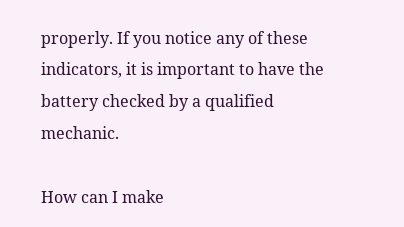properly. If you notice any of these indicators, it is important to have the battery checked by a qualified mechanic.

How can I make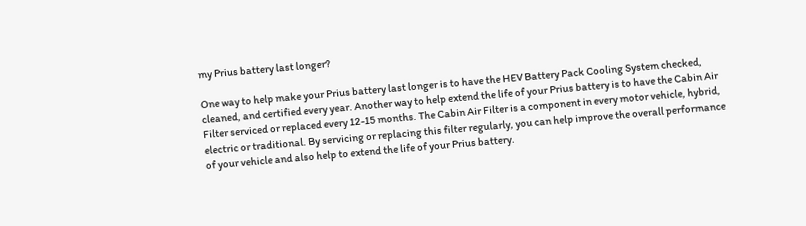my Prius battery last longer?

One way to help make your Prius battery last longer is to have the HEV Battery Pack Cooling System checked, cleaned, and certified every year. Another way to help extend the life of your Prius battery is to have the Cabin Air Filter serviced or replaced every 12-15 months. The Cabin Air Filter is a component in every motor vehicle, hybrid, electric or traditional. By servicing or replacing this filter regularly, you can help improve the overall performance of your vehicle and also help to extend the life of your Prius battery.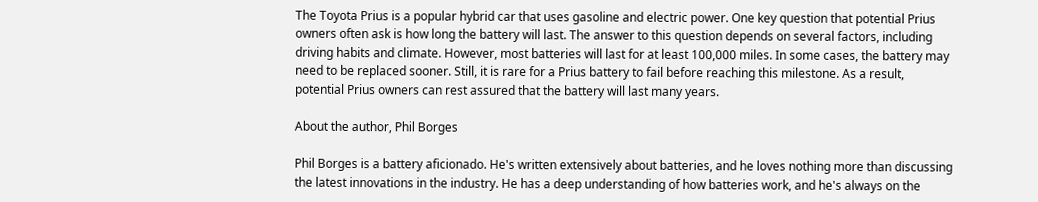The Toyota Prius is a popular hybrid car that uses gasoline and electric power. One key question that potential Prius owners often ask is how long the battery will last. The answer to this question depends on several factors, including driving habits and climate. However, most batteries will last for at least 100,000 miles. In some cases, the battery may need to be replaced sooner. Still, it is rare for a Prius battery to fail before reaching this milestone. As a result, potential Prius owners can rest assured that the battery will last many years.

About the author, Phil Borges

Phil Borges is a battery aficionado. He's written extensively about batteries, and he loves nothing more than discussing the latest innovations in the industry. He has a deep understanding of how batteries work, and he's always on the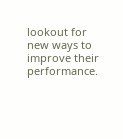lookout for new ways to improve their performance.